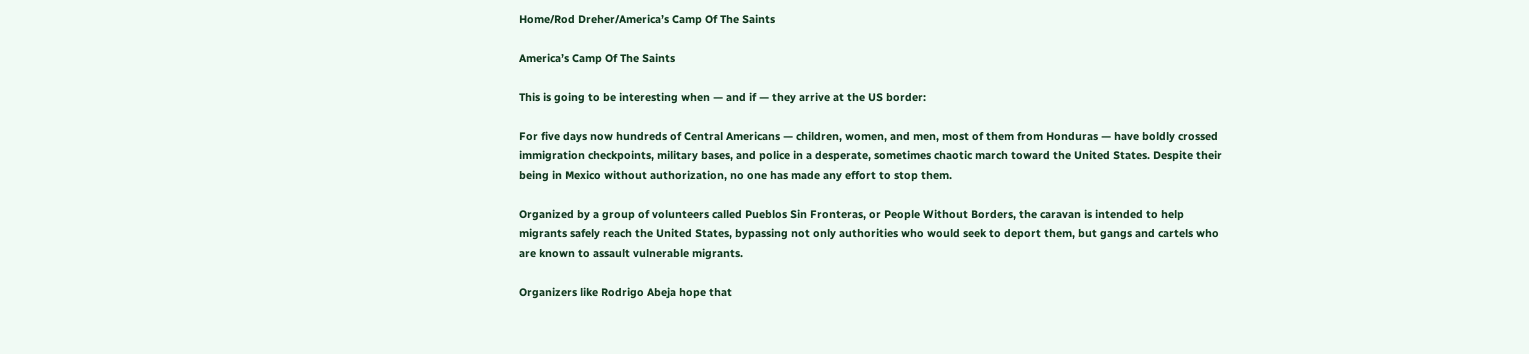Home/Rod Dreher/America’s Camp Of The Saints

America’s Camp Of The Saints

This is going to be interesting when — and if — they arrive at the US border:

For five days now hundreds of Central Americans — children, women, and men, most of them from Honduras — have boldly crossed immigration checkpoints, military bases, and police in a desperate, sometimes chaotic march toward the United States. Despite their being in Mexico without authorization, no one has made any effort to stop them.

Organized by a group of volunteers called Pueblos Sin Fronteras, or People Without Borders, the caravan is intended to help migrants safely reach the United States, bypassing not only authorities who would seek to deport them, but gangs and cartels who are known to assault vulnerable migrants.

Organizers like Rodrigo Abeja hope that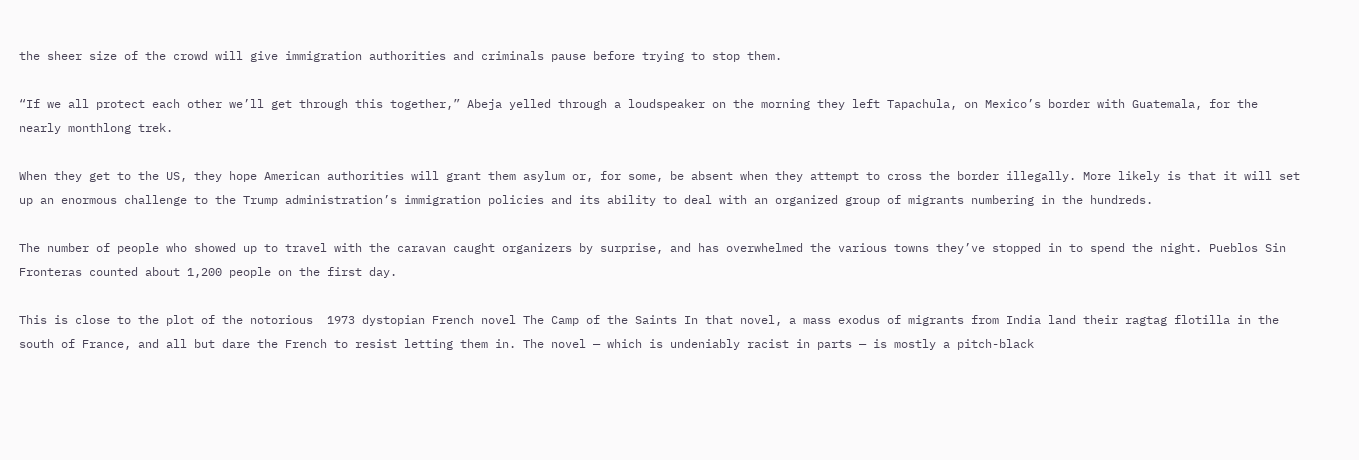the sheer size of the crowd will give immigration authorities and criminals pause before trying to stop them.

“If we all protect each other we’ll get through this together,” Abeja yelled through a loudspeaker on the morning they left Tapachula, on Mexico’s border with Guatemala, for the nearly monthlong trek.

When they get to the US, they hope American authorities will grant them asylum or, for some, be absent when they attempt to cross the border illegally. More likely is that it will set up an enormous challenge to the Trump administration’s immigration policies and its ability to deal with an organized group of migrants numbering in the hundreds.

The number of people who showed up to travel with the caravan caught organizers by surprise, and has overwhelmed the various towns they’ve stopped in to spend the night. Pueblos Sin Fronteras counted about 1,200 people on the first day.

This is close to the plot of the notorious  1973 dystopian French novel The Camp of the Saints In that novel, a mass exodus of migrants from India land their ragtag flotilla in the south of France, and all but dare the French to resist letting them in. The novel — which is undeniably racist in parts — is mostly a pitch-black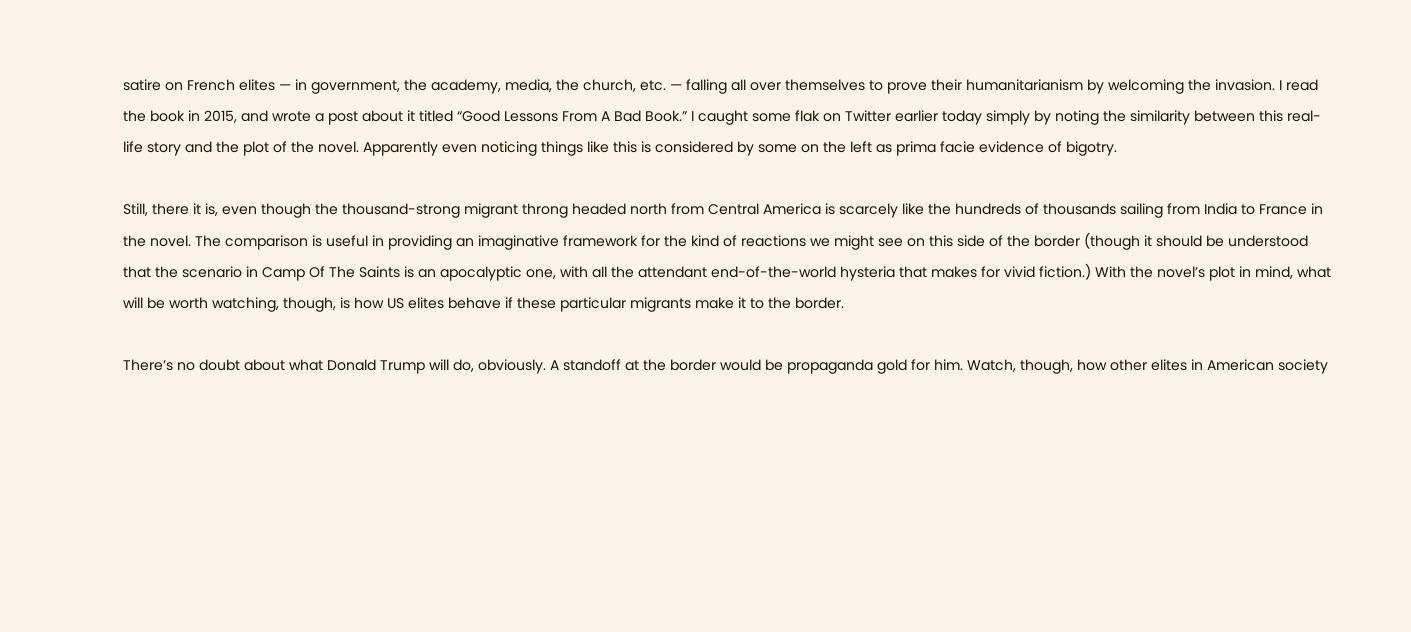satire on French elites — in government, the academy, media, the church, etc. — falling all over themselves to prove their humanitarianism by welcoming the invasion. I read the book in 2015, and wrote a post about it titled “Good Lessons From A Bad Book.” I caught some flak on Twitter earlier today simply by noting the similarity between this real-life story and the plot of the novel. Apparently even noticing things like this is considered by some on the left as prima facie evidence of bigotry.

Still, there it is, even though the thousand-strong migrant throng headed north from Central America is scarcely like the hundreds of thousands sailing from India to France in the novel. The comparison is useful in providing an imaginative framework for the kind of reactions we might see on this side of the border (though it should be understood that the scenario in Camp Of The Saints is an apocalyptic one, with all the attendant end-of-the-world hysteria that makes for vivid fiction.) With the novel’s plot in mind, what will be worth watching, though, is how US elites behave if these particular migrants make it to the border.

There’s no doubt about what Donald Trump will do, obviously. A standoff at the border would be propaganda gold for him. Watch, though, how other elites in American society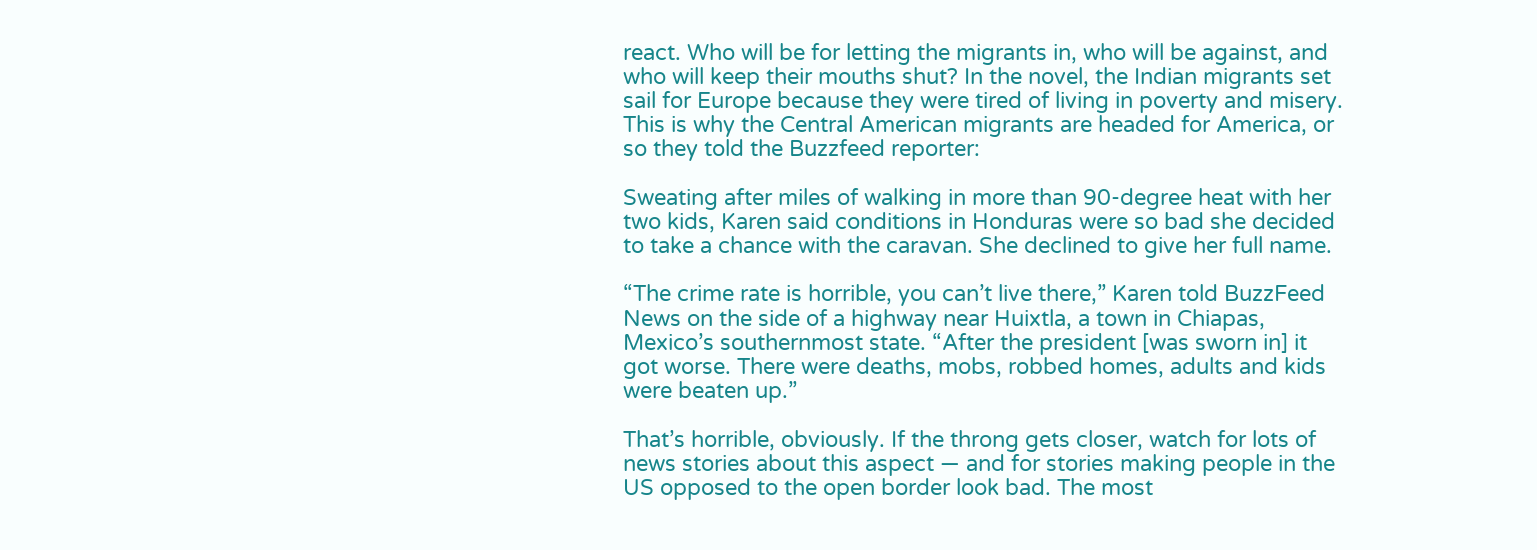react. Who will be for letting the migrants in, who will be against, and who will keep their mouths shut? In the novel, the Indian migrants set sail for Europe because they were tired of living in poverty and misery. This is why the Central American migrants are headed for America, or so they told the Buzzfeed reporter:

Sweating after miles of walking in more than 90-degree heat with her two kids, Karen said conditions in Honduras were so bad she decided to take a chance with the caravan. She declined to give her full name.

“The crime rate is horrible, you can’t live there,” Karen told BuzzFeed News on the side of a highway near Huixtla, a town in Chiapas, Mexico’s southernmost state. “After the president [was sworn in] it got worse. There were deaths, mobs, robbed homes, adults and kids were beaten up.”

That’s horrible, obviously. If the throng gets closer, watch for lots of news stories about this aspect — and for stories making people in the US opposed to the open border look bad. The most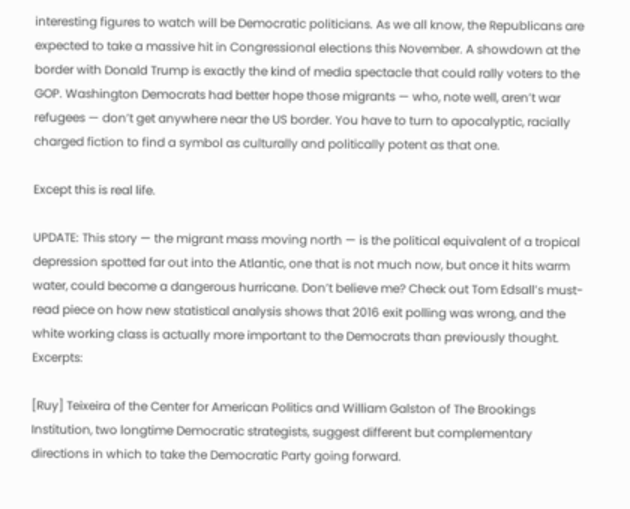interesting figures to watch will be Democratic politicians. As we all know, the Republicans are expected to take a massive hit in Congressional elections this November. A showdown at the border with Donald Trump is exactly the kind of media spectacle that could rally voters to the GOP. Washington Democrats had better hope those migrants — who, note well, aren’t war refugees — don’t get anywhere near the US border. You have to turn to apocalyptic, racially charged fiction to find a symbol as culturally and politically potent as that one.

Except this is real life.

UPDATE: This story — the migrant mass moving north — is the political equivalent of a tropical depression spotted far out into the Atlantic, one that is not much now, but once it hits warm water, could become a dangerous hurricane. Don’t believe me? Check out Tom Edsall’s must-read piece on how new statistical analysis shows that 2016 exit polling was wrong, and the white working class is actually more important to the Democrats than previously thought. Excerpts:

[Ruy] Teixeira of the Center for American Politics and William Galston of The Brookings Institution, two longtime Democratic strategists, suggest different but complementary directions in which to take the Democratic Party going forward.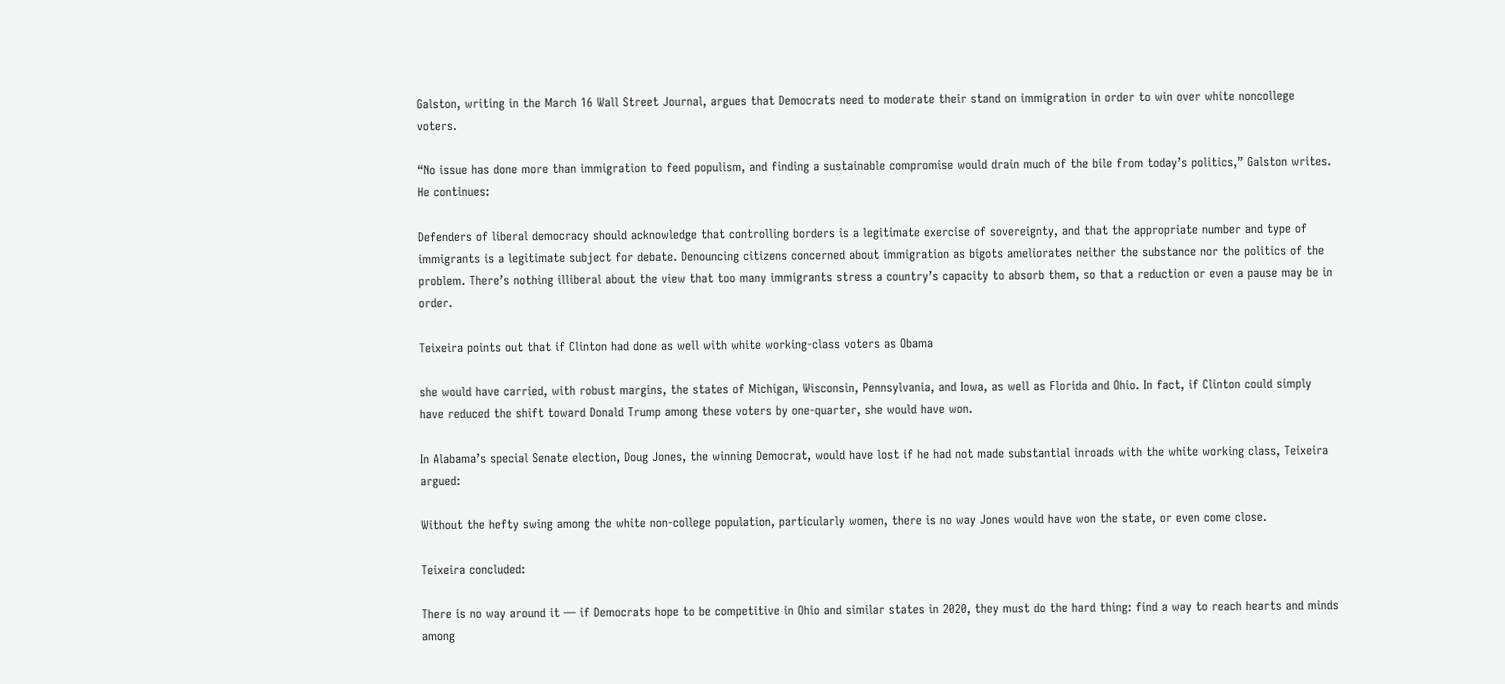Galston, writing in the March 16 Wall Street Journal, argues that Democrats need to moderate their stand on immigration in order to win over white noncollege voters.

“No issue has done more than immigration to feed populism, and finding a sustainable compromise would drain much of the bile from today’s politics,” Galston writes. He continues:

Defenders of liberal democracy should acknowledge that controlling borders is a legitimate exercise of sovereignty, and that the appropriate number and type of immigrants is a legitimate subject for debate. Denouncing citizens concerned about immigration as bigots ameliorates neither the substance nor the politics of the problem. There’s nothing illiberal about the view that too many immigrants stress a country’s capacity to absorb them, so that a reduction or even a pause may be in order.

Teixeira points out that if Clinton had done as well with white working-class voters as Obama

she would have carried, with robust margins, the states of Michigan, Wisconsin, Pennsylvania, and Iowa, as well as Florida and Ohio. In fact, if Clinton could simply have reduced the shift toward Donald Trump among these voters by one-quarter, she would have won.

In Alabama’s special Senate election, Doug Jones, the winning Democrat, would have lost if he had not made substantial inroads with the white working class, Teixeira argued:

Without the hefty swing among the white non-college population, particularly women, there is no way Jones would have won the state, or even come close.

Teixeira concluded:

There is no way around it — if Democrats hope to be competitive in Ohio and similar states in 2020, they must do the hard thing: find a way to reach hearts and minds among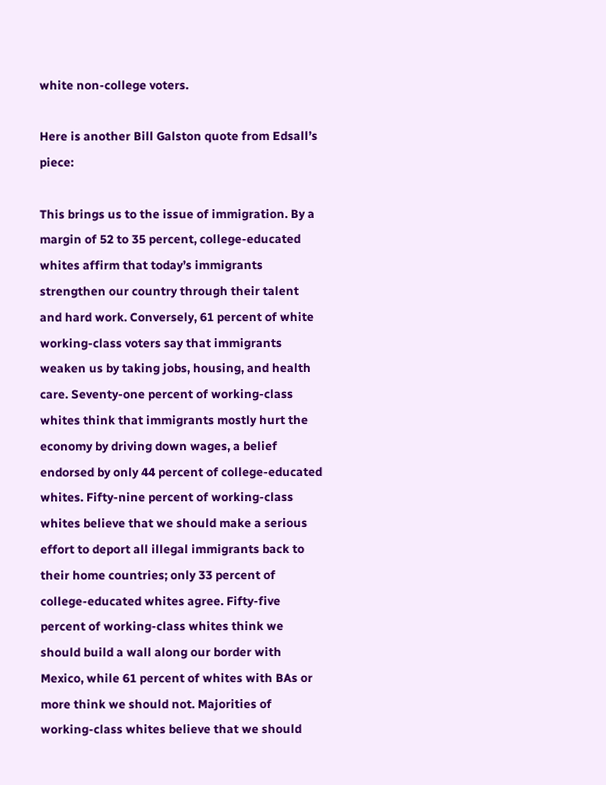white non-college voters.

Here is another Bill Galston quote from Edsall’s piece:

This brings us to the issue of immigration. By a margin of 52 to 35 percent, college-educated whites affirm that today’s immigrants strengthen our country through their talent and hard work. Conversely, 61 percent of white working-class voters say that immigrants weaken us by taking jobs, housing, and health care. Seventy-one percent of working-class whites think that immigrants mostly hurt the economy by driving down wages, a belief endorsed by only 44 percent of college-educated whites. Fifty-nine percent of working-class whites believe that we should make a serious effort to deport all illegal immigrants back to their home countries; only 33 percent of college-educated whites agree. Fifty-five percent of working-class whites think we should build a wall along our border with Mexico, while 61 percent of whites with BAs or more think we should not. Majorities of working-class whites believe that we should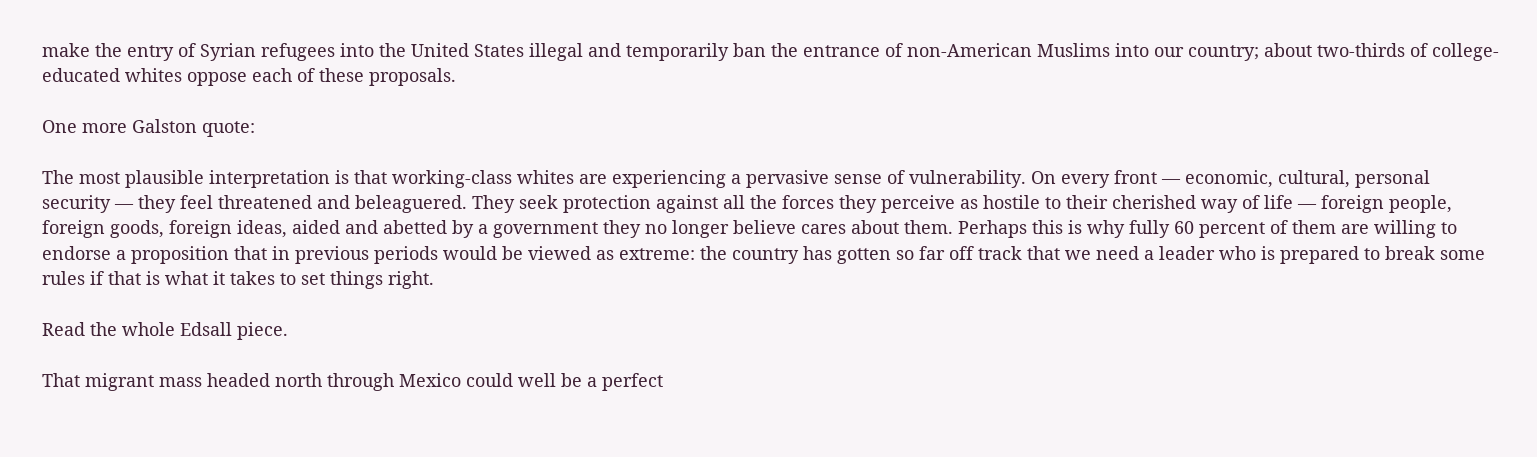make the entry of Syrian refugees into the United States illegal and temporarily ban the entrance of non-American Muslims into our country; about two-thirds of college-educated whites oppose each of these proposals.

One more Galston quote:

The most plausible interpretation is that working-class whites are experiencing a pervasive sense of vulnerability. On every front — economic, cultural, personal security — they feel threatened and beleaguered. They seek protection against all the forces they perceive as hostile to their cherished way of life — foreign people, foreign goods, foreign ideas, aided and abetted by a government they no longer believe cares about them. Perhaps this is why fully 60 percent of them are willing to endorse a proposition that in previous periods would be viewed as extreme: the country has gotten so far off track that we need a leader who is prepared to break some rules if that is what it takes to set things right.

Read the whole Edsall piece.

That migrant mass headed north through Mexico could well be a perfect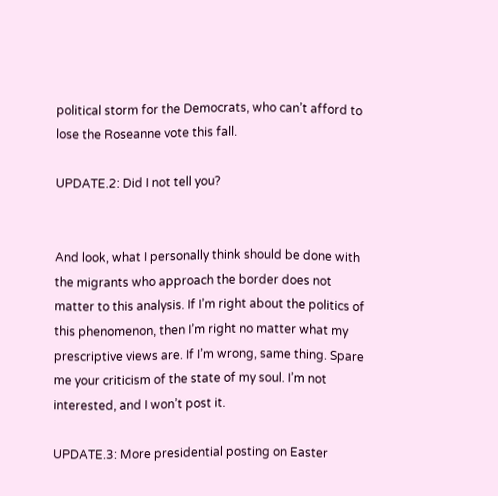political storm for the Democrats, who can’t afford to lose the Roseanne vote this fall.

UPDATE.2: Did I not tell you?


And look, what I personally think should be done with the migrants who approach the border does not matter to this analysis. If I’m right about the politics of this phenomenon, then I’m right no matter what my prescriptive views are. If I’m wrong, same thing. Spare me your criticism of the state of my soul. I’m not interested, and I won’t post it.

UPDATE.3: More presidential posting on Easter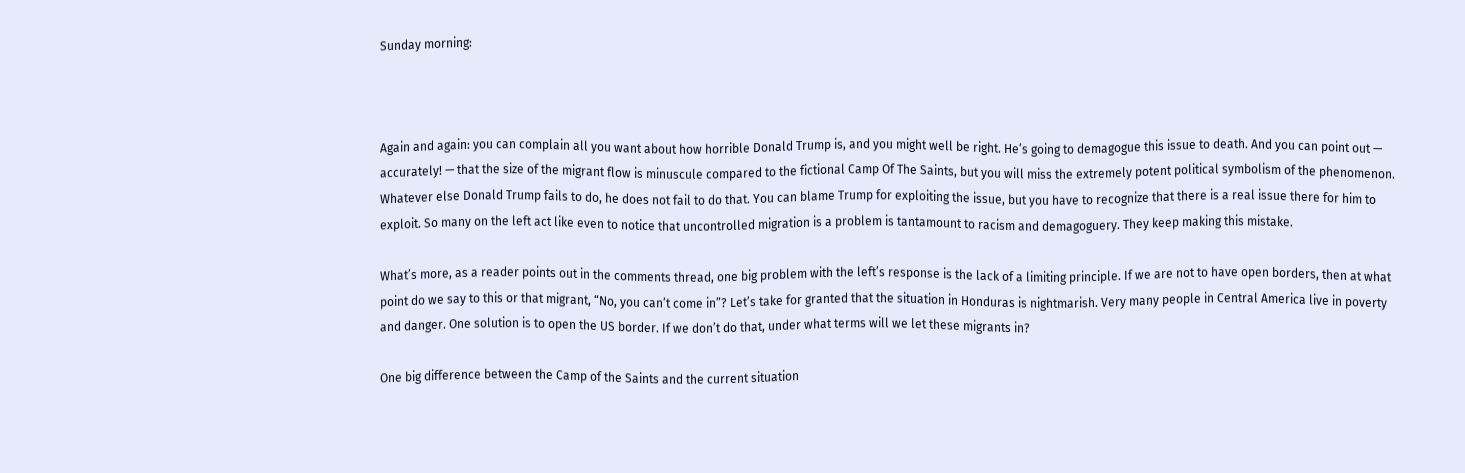Sunday morning:



Again and again: you can complain all you want about how horrible Donald Trump is, and you might well be right. He’s going to demagogue this issue to death. And you can point out — accurately! — that the size of the migrant flow is minuscule compared to the fictional Camp Of The Saints, but you will miss the extremely potent political symbolism of the phenomenon. Whatever else Donald Trump fails to do, he does not fail to do that. You can blame Trump for exploiting the issue, but you have to recognize that there is a real issue there for him to exploit. So many on the left act like even to notice that uncontrolled migration is a problem is tantamount to racism and demagoguery. They keep making this mistake.

What’s more, as a reader points out in the comments thread, one big problem with the left’s response is the lack of a limiting principle. If we are not to have open borders, then at what point do we say to this or that migrant, “No, you can’t come in”? Let’s take for granted that the situation in Honduras is nightmarish. Very many people in Central America live in poverty and danger. One solution is to open the US border. If we don’t do that, under what terms will we let these migrants in?

One big difference between the Camp of the Saints and the current situation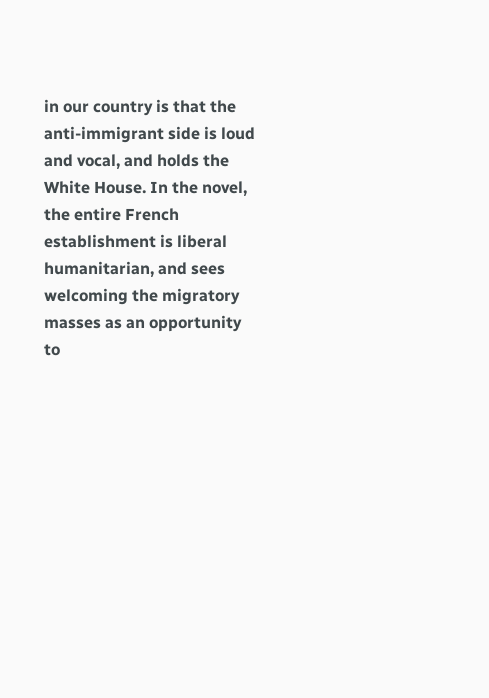in our country is that the anti-immigrant side is loud and vocal, and holds the White House. In the novel, the entire French establishment is liberal humanitarian, and sees welcoming the migratory masses as an opportunity to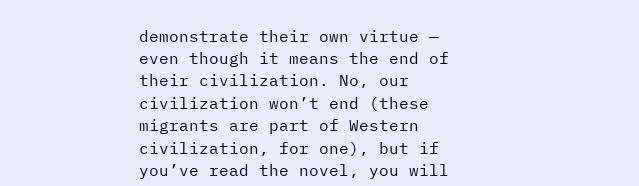demonstrate their own virtue — even though it means the end of their civilization. No, our civilization won’t end (these migrants are part of Western civilization, for one), but if you’ve read the novel, you will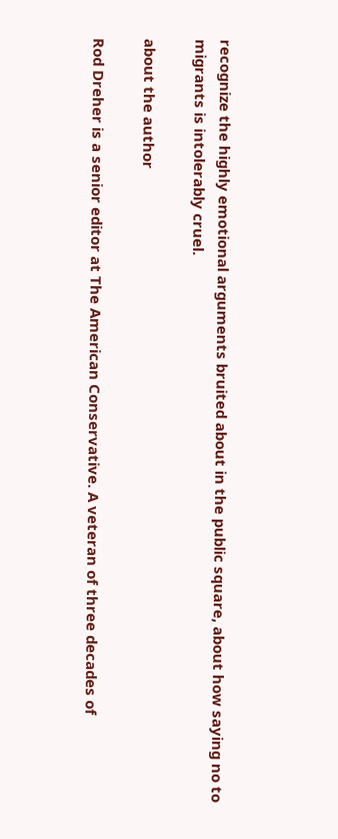recognize the highly emotional arguments bruited about in the public square, about how saying no to migrants is intolerably cruel.

about the author

Rod Dreher is a senior editor at The American Conservative. A veteran of three decades of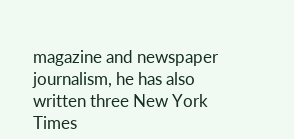magazine and newspaper journalism, he has also written three New York Times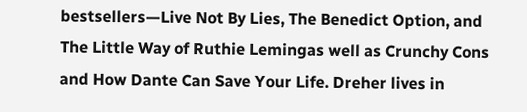bestsellers—Live Not By Lies, The Benedict Option, and The Little Way of Ruthie Lemingas well as Crunchy Cons and How Dante Can Save Your Life. Dreher lives in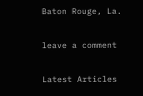Baton Rouge, La.

leave a comment

Latest Articles